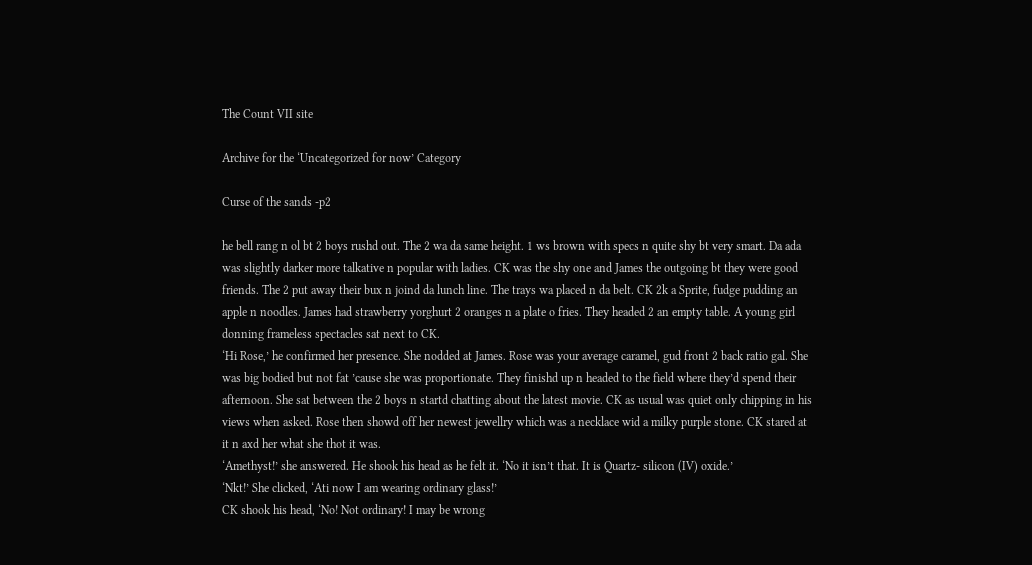The Count VII site

Archive for the ‘Uncategorized for now’ Category

Curse of the sands -p2

he bell rang n ol bt 2 boys rushd out. The 2 wa da same height. 1 ws brown with specs n quite shy bt very smart. Da ada was slightly darker more talkative n popular with ladies. CK was the shy one and James the outgoing bt they were good friends. The 2 put away their bux n joind da lunch line. The trays wa placed n da belt. CK 2k a Sprite, fudge pudding an apple n noodles. James had strawberry yorghurt 2 oranges n a plate o fries. They headed 2 an empty table. A young girl donning frameless spectacles sat next to CK.
‘Hi Rose,’ he confirmed her presence. She nodded at James. Rose was your average caramel, gud front 2 back ratio gal. She was big bodied but not fat ’cause she was proportionate. They finishd up n headed to the field where they’d spend their afternoon. She sat between the 2 boys n startd chatting about the latest movie. CK as usual was quiet only chipping in his views when asked. Rose then showd off her newest jewellry which was a necklace wid a milky purple stone. CK stared at it n axd her what she thot it was.
‘Amethyst!’ she answered. He shook his head as he felt it. ‘No it isn’t that. It is Quartz- silicon (IV) oxide.’
‘Nkt!’ She clicked, ‘Ati now I am wearing ordinary glass!’
CK shook his head, ‘No! Not ordinary! I may be wrong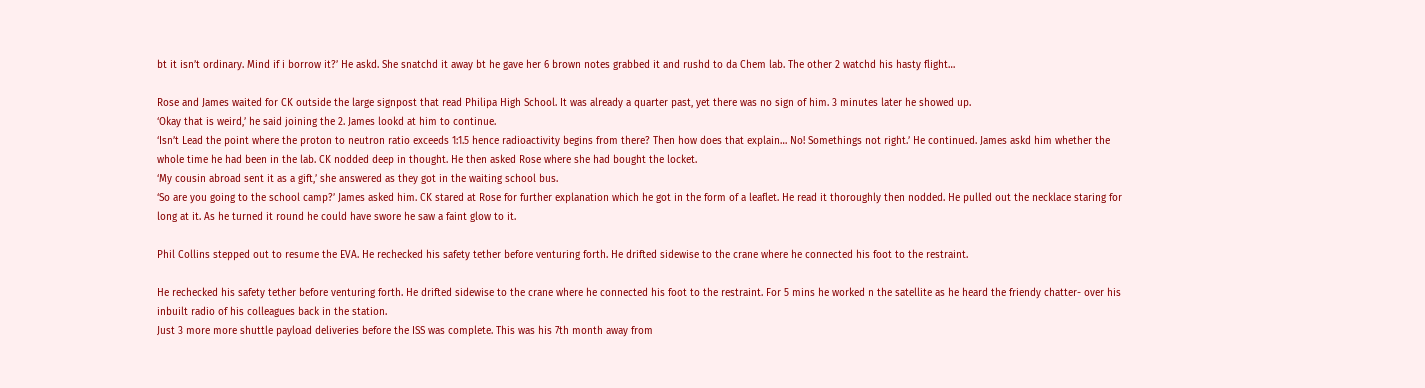bt it isn’t ordinary. Mind if i borrow it?’ He askd. She snatchd it away bt he gave her 6 brown notes grabbed it and rushd to da Chem lab. The other 2 watchd his hasty flight…

Rose and James waited for CK outside the large signpost that read Philipa High School. It was already a quarter past, yet there was no sign of him. 3 minutes later he showed up.
‘Okay that is weird,’ he said joining the 2. James lookd at him to continue.
‘Isn’t Lead the point where the proton to neutron ratio exceeds 1:1.5 hence radioactivity begins from there? Then how does that explain… No! Somethings not right.’ He continued. James askd him whether the whole time he had been in the lab. CK nodded deep in thought. He then asked Rose where she had bought the locket.
‘My cousin abroad sent it as a gift,’ she answered as they got in the waiting school bus.
‘So are you going to the school camp?’ James asked him. CK stared at Rose for further explanation which he got in the form of a leaflet. He read it thoroughly then nodded. He pulled out the necklace staring for long at it. As he turned it round he could have swore he saw a faint glow to it.

Phil Collins stepped out to resume the EVA. He rechecked his safety tether before venturing forth. He drifted sidewise to the crane where he connected his foot to the restraint.

He rechecked his safety tether before venturing forth. He drifted sidewise to the crane where he connected his foot to the restraint. For 5 mins he worked n the satellite as he heard the friendy chatter- over his inbuilt radio of his colleagues back in the station.
Just 3 more more shuttle payload deliveries before the ISS was complete. This was his 7th month away from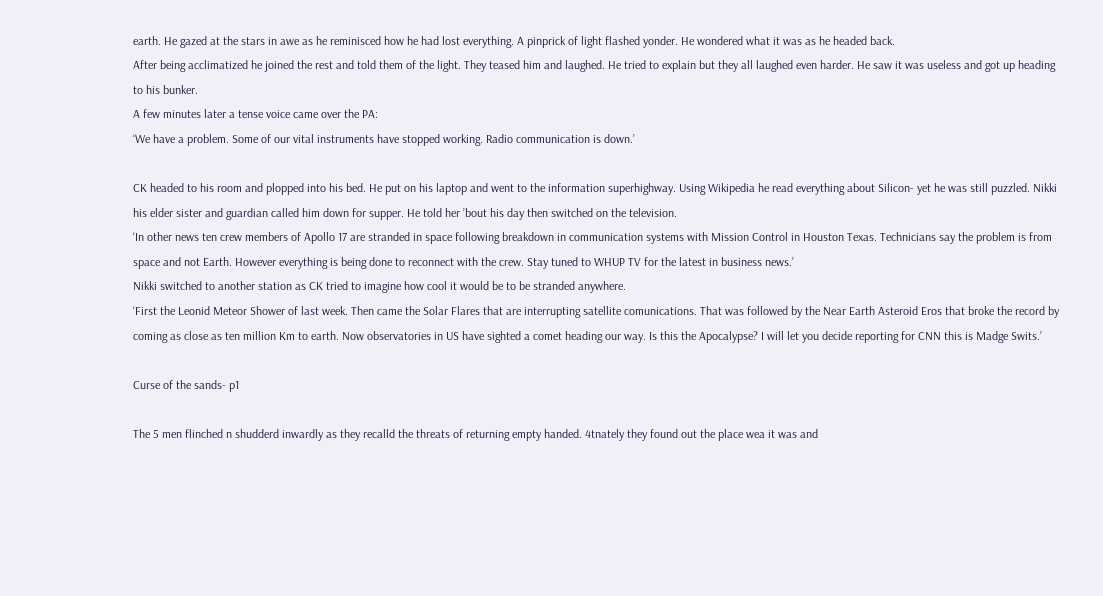earth. He gazed at the stars in awe as he reminisced how he had lost everything. A pinprick of light flashed yonder. He wondered what it was as he headed back.
After being acclimatized he joined the rest and told them of the light. They teased him and laughed. He tried to explain but they all laughed even harder. He saw it was useless and got up heading to his bunker.
A few minutes later a tense voice came over the PA:
‘We have a problem. Some of our vital instruments have stopped working. Radio communication is down.’

CK headed to his room and plopped into his bed. He put on his laptop and went to the information superhighway. Using Wikipedia he read everything about Silicon- yet he was still puzzled. Nikki his elder sister and guardian called him down for supper. He told her ’bout his day then switched on the television.
‘In other news ten crew members of Apollo 17 are stranded in space following breakdown in communication systems with Mission Control in Houston Texas. Technicians say the problem is from space and not Earth. However everything is being done to reconnect with the crew. Stay tuned to WHUP TV for the latest in business news.’
Nikki switched to another station as CK tried to imagine how cool it would be to be stranded anywhere.
‘First the Leonid Meteor Shower of last week. Then came the Solar Flares that are interrupting satellite comunications. That was followed by the Near Earth Asteroid Eros that broke the record by coming as close as ten million Km to earth. Now observatories in US have sighted a comet heading our way. Is this the Apocalypse? I will let you decide reporting for CNN this is Madge Swits.’

Curse of the sands- p1

The 5 men flinched n shudderd inwardly as they recalld the threats of returning empty handed. 4tnately they found out the place wea it was and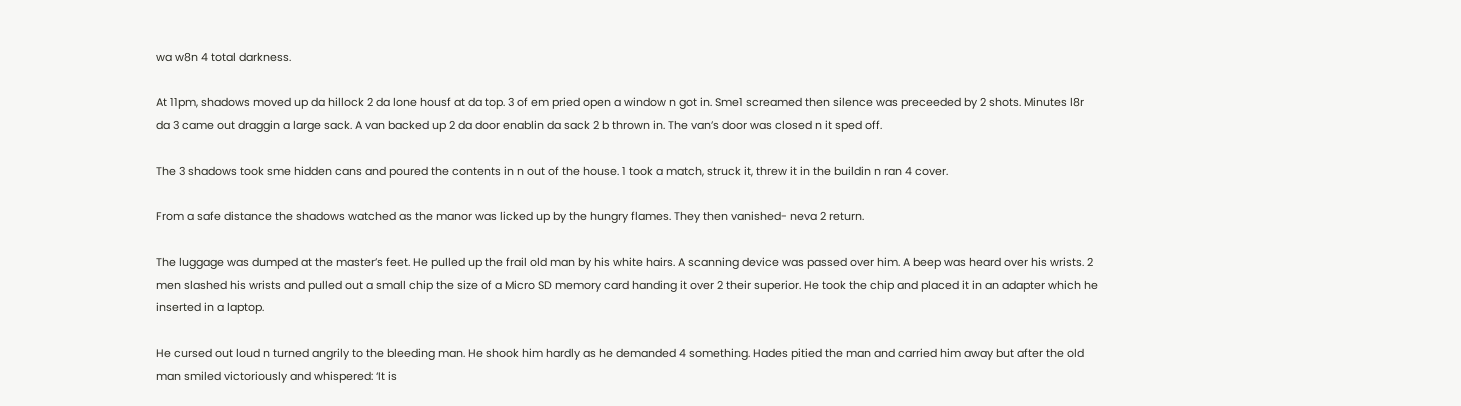wa w8n 4 total darkness.

At 11pm, shadows moved up da hillock 2 da lone housf at da top. 3 of em pried open a window n got in. Sme1 screamed then silence was preceeded by 2 shots. Minutes l8r da 3 came out draggin a large sack. A van backed up 2 da door enablin da sack 2 b thrown in. The van’s door was closed n it sped off.

The 3 shadows took sme hidden cans and poured the contents in n out of the house. 1 took a match, struck it, threw it in the buildin n ran 4 cover.

From a safe distance the shadows watched as the manor was licked up by the hungry flames. They then vanished- neva 2 return.

The luggage was dumped at the master’s feet. He pulled up the frail old man by his white hairs. A scanning device was passed over him. A beep was heard over his wrists. 2 men slashed his wrists and pulled out a small chip the size of a Micro SD memory card handing it over 2 their superior. He took the chip and placed it in an adapter which he inserted in a laptop.

He cursed out loud n turned angrily to the bleeding man. He shook him hardly as he demanded 4 something. Hades pitied the man and carried him away but after the old man smiled victoriously and whispered: ‘It is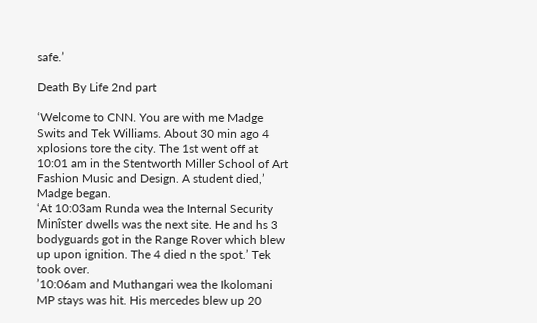safe.’

Death By Life 2nd part

‘Welcome to CNN. You are with me Madge Swits and Tek Williams. About 30 min ago 4 xplosions tore the city. The 1st went off at 10:01 am in the Stentworth Miller School of Art Fashion Music and Design. A student died,’ Madge began.
‘At 10:03am Runda wea the Internal Security Minîster dwells was the next site. He and hs 3 bodyguards got in the Range Rover which blew up upon ignition. The 4 died n the spot.’ Tek took over.
’10:06am and Muthangari wea the Ikolomani MP stays was hit. His mercedes blew up 20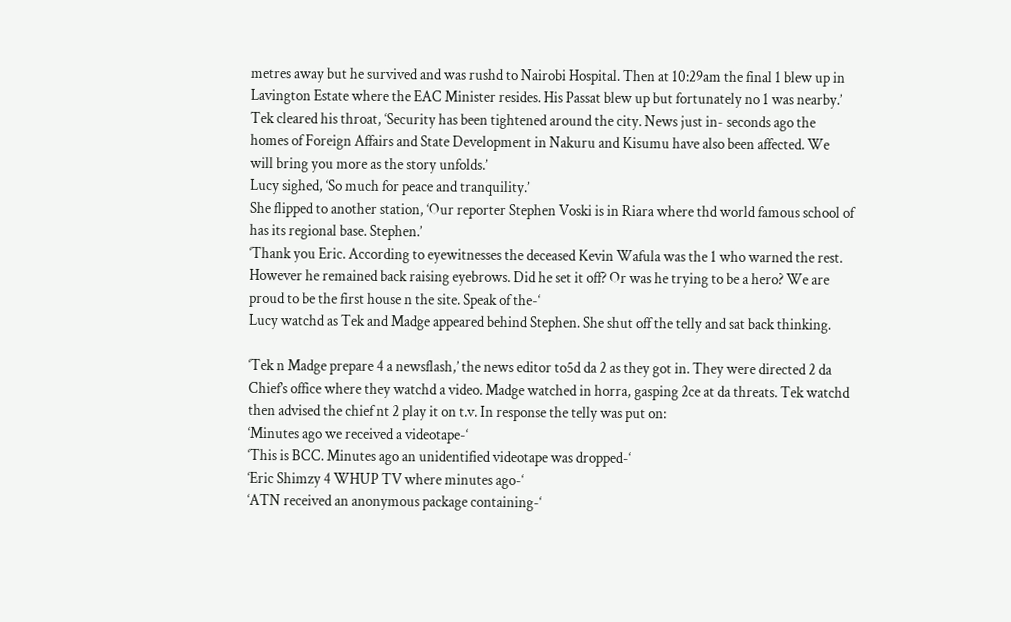metres away but he survived and was rushd to Nairobi Hospital. Then at 10:29am the final 1 blew up in Lavington Estate where the EAC Minister resides. His Passat blew up but fortunately no 1 was nearby.’
Tek cleared his throat, ‘Security has been tightened around the city. News just in- seconds ago the homes of Foreign Affairs and State Development in Nakuru and Kisumu have also been affected. We will bring you more as the story unfolds.’
Lucy sighed, ‘So much for peace and tranquility.’
She flipped to another station, ‘Our reporter Stephen Voski is in Riara where thd world famous school of has its regional base. Stephen.’
‘Thank you Eric. According to eyewitnesses the deceased Kevin Wafula was the 1 who warned the rest. However he remained back raising eyebrows. Did he set it off? Or was he trying to be a hero? We are proud to be the first house n the site. Speak of the-‘
Lucy watchd as Tek and Madge appeared behind Stephen. She shut off the telly and sat back thinking.

‘Tek n Madge prepare 4 a newsflash,’ the news editor to5d da 2 as they got in. They were directed 2 da Chief’s office where they watchd a video. Madge watched in horra, gasping 2ce at da threats. Tek watchd then advised the chief nt 2 play it on t.v. In response the telly was put on:
‘Minutes ago we received a videotape-‘
‘This is BCC. Minutes ago an unidentified videotape was dropped-‘
‘Eric Shimzy 4 WHUP TV where minutes ago-‘
‘ATN received an anonymous package containing-‘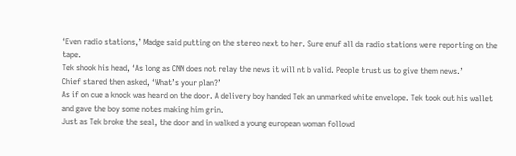‘Even radio stations,’ Madge said putting on the stereo next to her. Sure enuf all da radio stations were reporting on the tape.
Tek shook his head, ‘As long as CNN does not relay the news it will nt b valid. People trust us to give them news.’
Chief stared then asked, ‘What’s your plan?’
As if on cue a knock was heard on the door. A delivery boy handed Tek an unmarked white envelope. Tek took out his wallet and gave the boy some notes making him grin.
Just as Tek broke the seal, the door and in walked a young european woman followd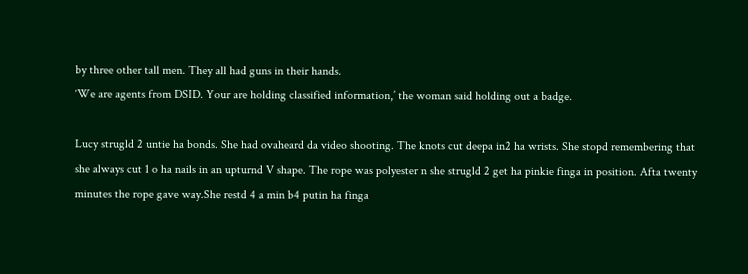by three other tall men. They all had guns in their hands.
‘We are agents from DSID. Your are holding classified information,’ the woman said holding out a badge.

Lucy strugld 2 untie ha bonds. She had ovaheard da video shooting. The knots cut deepa in2 ha wrists. She stopd remembering that she always cut 1 o ha nails in an upturnd V shape. The rope was polyester n she strugld 2 get ha pinkie finga in position. Afta twenty minutes the rope gave way.She restd 4 a min b4 putin ha finga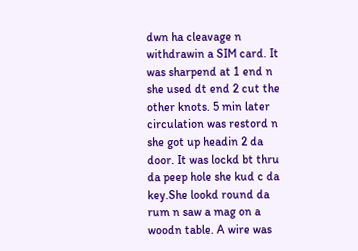dwn ha cleavage n withdrawin a SIM card. It was sharpend at 1 end n she used dt end 2 cut the other knots. 5 min later circulation was restord n she got up headin 2 da door. It was lockd bt thru da peep hole she kud c da key.She lookd round da rum n saw a mag on a woodn table. A wire was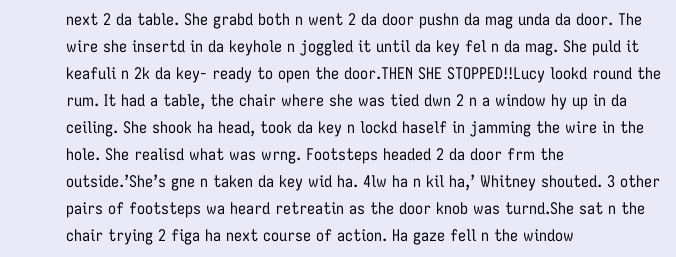next 2 da table. She grabd both n went 2 da door pushn da mag unda da door. The wire she insertd in da keyhole n joggled it until da key fel n da mag. She puld it keafuli n 2k da key- ready to open the door.THEN SHE STOPPED!!Lucy lookd round the rum. It had a table, the chair where she was tied dwn 2 n a window hy up in da ceiling. She shook ha head, took da key n lockd haself in jamming the wire in the hole. She realisd what was wrng. Footsteps headed 2 da door frm the outside.’She’s gne n taken da key wid ha. 4lw ha n kil ha,’ Whitney shouted. 3 other pairs of footsteps wa heard retreatin as the door knob was turnd.She sat n the chair trying 2 figa ha next course of action. Ha gaze fell n the window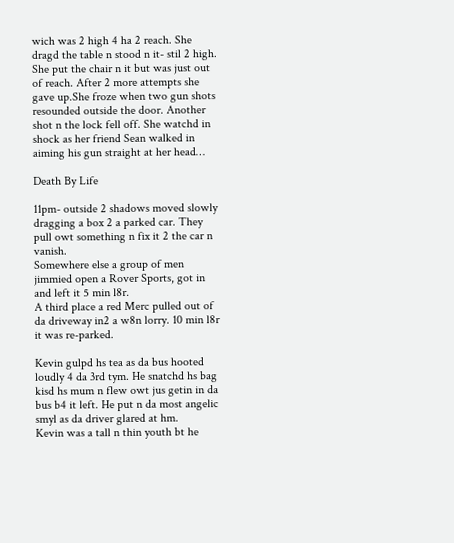wich was 2 high 4 ha 2 reach. She dragd the table n stood n it- stil 2 high. She put the chair n it but was just out of reach. After 2 more attempts she gave up.She froze when two gun shots resounded outside the door. Another shot n the lock fell off. She watchd in shock as her friend Sean walked in aiming his gun straight at her head…

Death By Life

11pm- outside 2 shadows moved slowly dragging a box 2 a parked car. They pull owt something n fix it 2 the car n vanish.
Somewhere else a group of men jimmied open a Rover Sports, got in and left it 5 min l8r.
A third place a red Merc pulled out of da driveway in2 a w8n lorry. 10 min l8r it was re-parked.

Kevin gulpd hs tea as da bus hooted loudly 4 da 3rd tym. He snatchd hs bag kisd hs mum n flew owt jus getin in da bus b4 it left. He put n da most angelic smyl as da driver glared at hm.
Kevin was a tall n thin youth bt he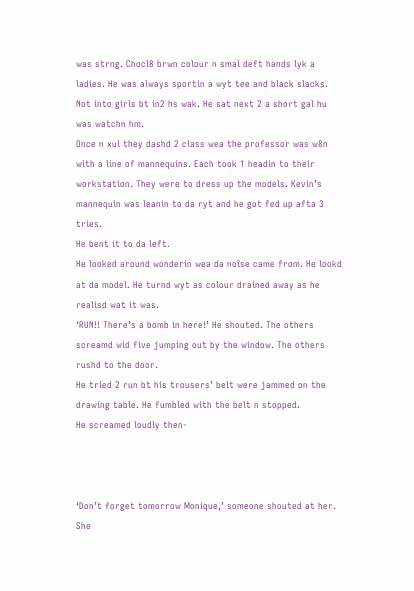was strng. Chocl8 brwn colour n smal deft hands lyk a ladies. He was always sportin a wyt tee and black slacks. Not into girls bt in2 hs wak. He sat next 2 a short gal hu was watchn hm.
Once n xul they dashd 2 class wea the professor was w8n with a line of mannequins. Each took 1 headin to their workstation. They were to dress up the models. Kevin’s mannequin was leanin to da ryt and he got fed up afta 3 tries.
He bent it to da left.
He looked around wonderin wea da noîse came from. He lookd at da model. He turnd wyt as colour drained away as he realisd wat it was.
‘RUN!! There’s a bomb in here!’ He shouted. The others screamd wid five jumping out by the window. The others rushd to the door.
He tried 2 run bt his trousers’ belt were jammed on the drawing table. He fumbled with the belt n stopped.
He screamed loudly then-



‘Don’t forget tomorrow Monique,’ someone shouted at her. She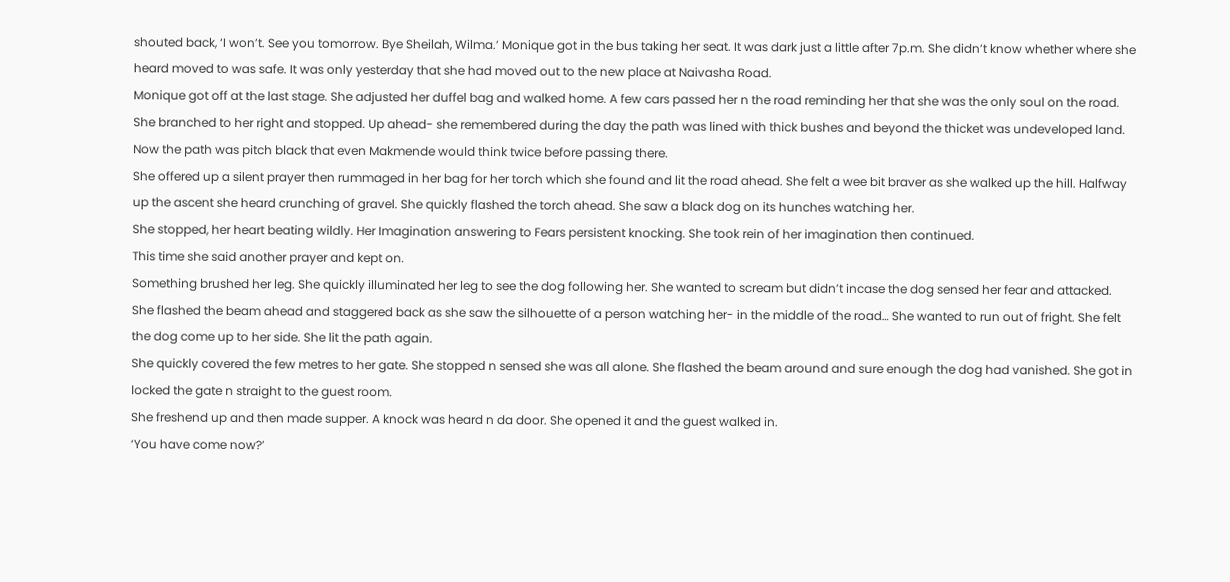shouted back, ‘I won’t. See you tomorrow. Bye Sheilah, Wilma.’ Monique got in the bus taking her seat. It was dark just a little after 7p.m. She didn’t know whether where she heard moved to was safe. It was only yesterday that she had moved out to the new place at Naivasha Road.
Monique got off at the last stage. She adjusted her duffel bag and walked home. A few cars passed her n the road reminding her that she was the only soul on the road.
She branched to her right and stopped. Up ahead- she remembered during the day the path was lined with thick bushes and beyond the thicket was undeveloped land. Now the path was pitch black that even Makmende would think twice before passing there.
She offered up a silent prayer then rummaged in her bag for her torch which she found and lit the road ahead. She felt a wee bit braver as she walked up the hill. Halfway up the ascent she heard crunching of gravel. She quickly flashed the torch ahead. She saw a black dog on its hunches watching her.
She stopped, her heart beating wildly. Her Imagination answering to Fears persistent knocking. She took rein of her imagination then continued.
This time she said another prayer and kept on.
Something brushed her leg. She quickly illuminated her leg to see the dog following her. She wanted to scream but didn’t incase the dog sensed her fear and attacked.
She flashed the beam ahead and staggered back as she saw the silhouette of a person watching her- in the middle of the road… She wanted to run out of fright. She felt the dog come up to her side. She lit the path again.
She quickly covered the few metres to her gate. She stopped n sensed she was all alone. She flashed the beam around and sure enough the dog had vanished. She got in locked the gate n straight to the guest room.
She freshend up and then made supper. A knock was heard n da door. She opened it and the guest walked in.
‘You have come now?’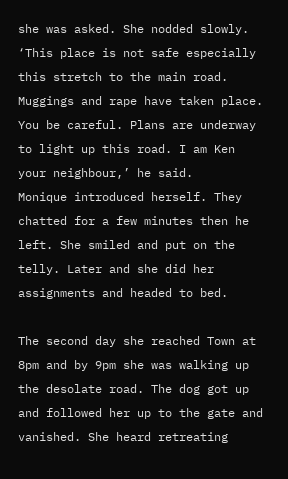she was asked. She nodded slowly. ‘This place is not safe especially this stretch to the main road. Muggings and rape have taken place. You be careful. Plans are underway to light up this road. I am Ken your neighbour,’ he said.
Monique introduced herself. They chatted for a few minutes then he left. She smiled and put on the telly. Later and she did her assignments and headed to bed.

The second day she reached Town at 8pm and by 9pm she was walking up the desolate road. The dog got up and followed her up to the gate and vanished. She heard retreating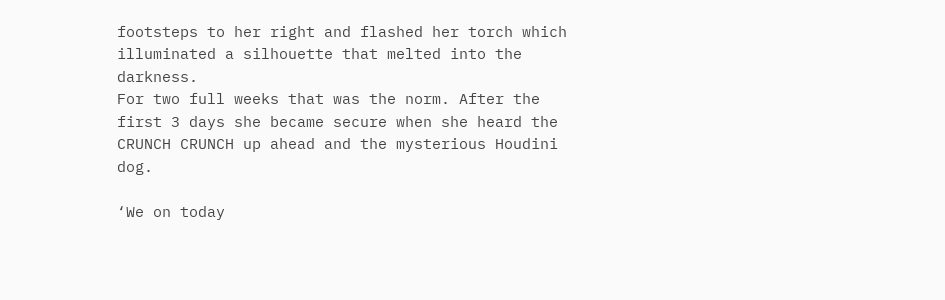footsteps to her right and flashed her torch which illuminated a silhouette that melted into the darkness.
For two full weeks that was the norm. After the first 3 days she became secure when she heard the CRUNCH CRUNCH up ahead and the mysterious Houdini dog.

‘We on today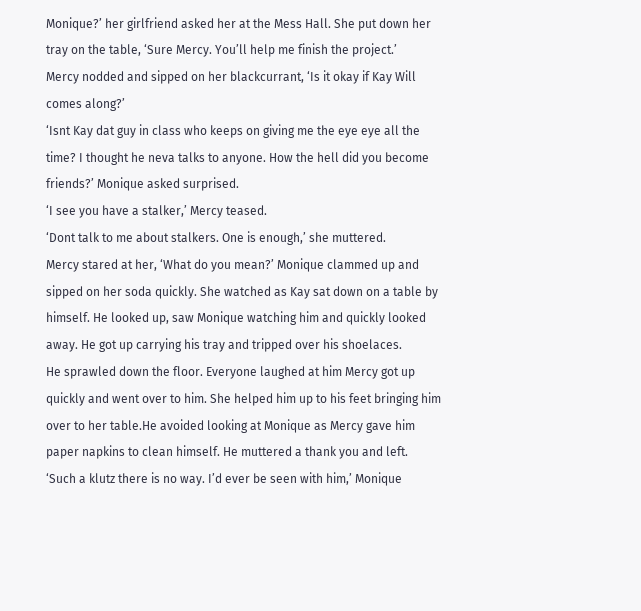Monique?’ her girlfriend asked her at the Mess Hall. She put down her tray on the table, ‘Sure Mercy. You’ll help me finish the project.’
Mercy nodded and sipped on her blackcurrant, ‘Is it okay if Kay Will comes along?’
‘Isnt Kay dat guy in class who keeps on giving me the eye eye all the time? I thought he neva talks to anyone. How the hell did you become friends?’ Monique asked surprised.
‘I see you have a stalker,’ Mercy teased.
‘Dont talk to me about stalkers. One is enough,’ she muttered.
Mercy stared at her, ‘What do you mean?’ Monique clammed up and sipped on her soda quickly. She watched as Kay sat down on a table by himself. He looked up, saw Monique watching him and quickly looked away. He got up carrying his tray and tripped over his shoelaces.
He sprawled down the floor. Everyone laughed at him Mercy got up quickly and went over to him. She helped him up to his feet bringing him over to her table.He avoided looking at Monique as Mercy gave him paper napkins to clean himself. He muttered a thank you and left.
‘Such a klutz there is no way. I’d ever be seen with him,’ Monique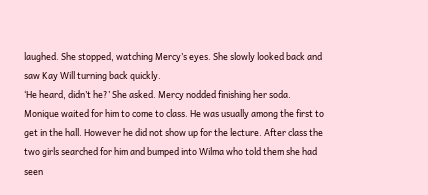laughed. She stopped, watching Mercy’s eyes. She slowly looked back and saw Kay Will turning back quickly.
‘He heard, didn’t he?’ She asked. Mercy nodded finishing her soda. Monique waited for him to come to class. He was usually among the first to get in the hall. However he did not show up for the lecture. After class the two girls searched for him and bumped into Wilma who told them she had seen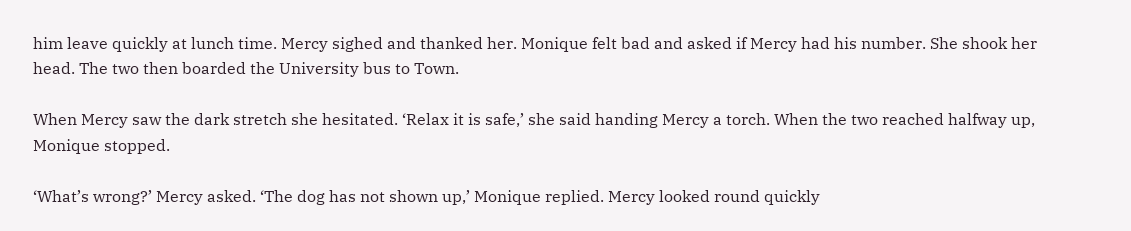him leave quickly at lunch time. Mercy sighed and thanked her. Monique felt bad and asked if Mercy had his number. She shook her head. The two then boarded the University bus to Town.

When Mercy saw the dark stretch she hesitated. ‘Relax it is safe,’ she said handing Mercy a torch. When the two reached halfway up, Monique stopped.

‘What’s wrong?’ Mercy asked. ‘The dog has not shown up,’ Monique replied. Mercy looked round quickly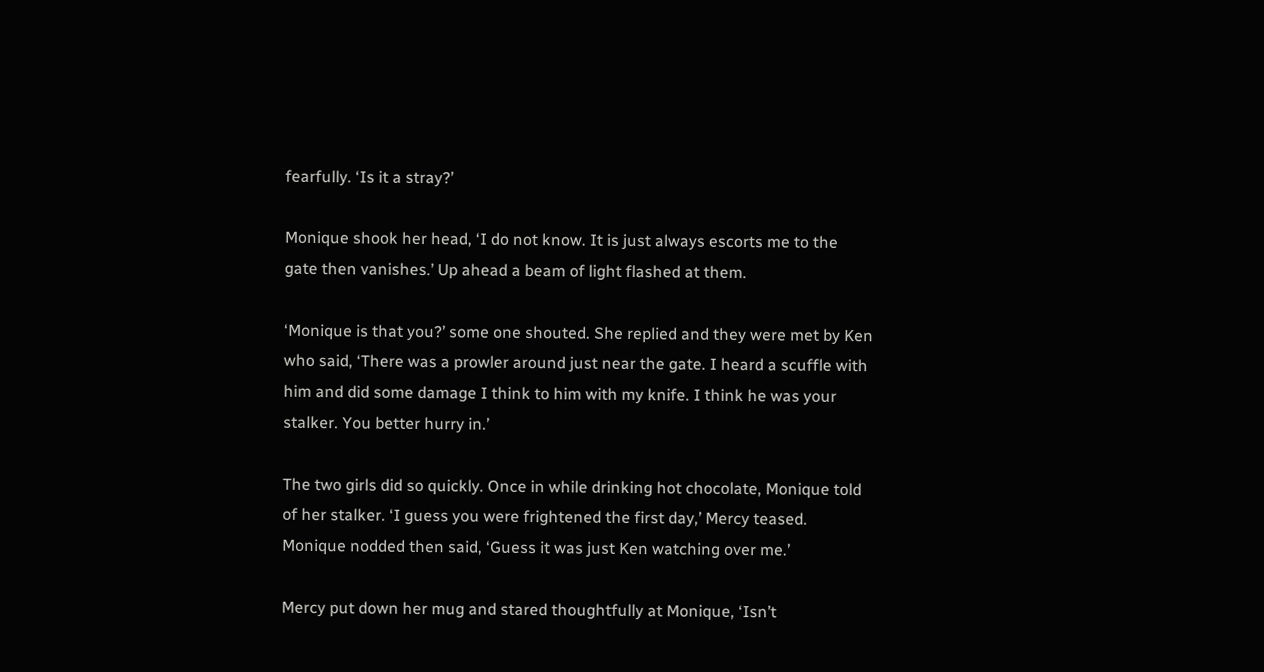fearfully. ‘Is it a stray?’

Monique shook her head, ‘I do not know. It is just always escorts me to the gate then vanishes.’ Up ahead a beam of light flashed at them.

‘Monique is that you?’ some one shouted. She replied and they were met by Ken who said, ‘There was a prowler around just near the gate. I heard a scuffle with him and did some damage I think to him with my knife. I think he was your stalker. You better hurry in.’

The two girls did so quickly. Once in while drinking hot chocolate, Monique told of her stalker. ‘I guess you were frightened the first day,’ Mercy teased. Monique nodded then said, ‘Guess it was just Ken watching over me.’

Mercy put down her mug and stared thoughtfully at Monique, ‘Isn’t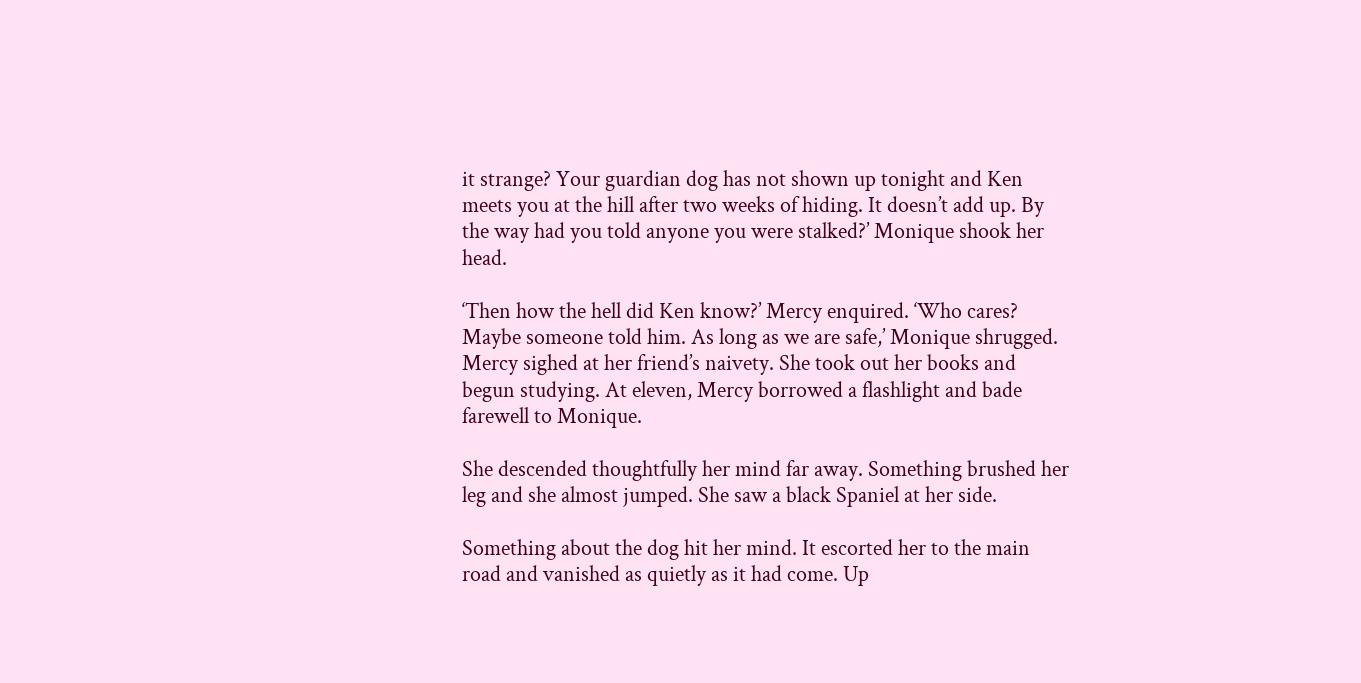it strange? Your guardian dog has not shown up tonight and Ken meets you at the hill after two weeks of hiding. It doesn’t add up. By the way had you told anyone you were stalked?’ Monique shook her head.

‘Then how the hell did Ken know?’ Mercy enquired. ‘Who cares? Maybe someone told him. As long as we are safe,’ Monique shrugged. Mercy sighed at her friend’s naivety. She took out her books and begun studying. At eleven, Mercy borrowed a flashlight and bade farewell to Monique.

She descended thoughtfully her mind far away. Something brushed her leg and she almost jumped. She saw a black Spaniel at her side.

Something about the dog hit her mind. It escorted her to the main road and vanished as quietly as it had come. Up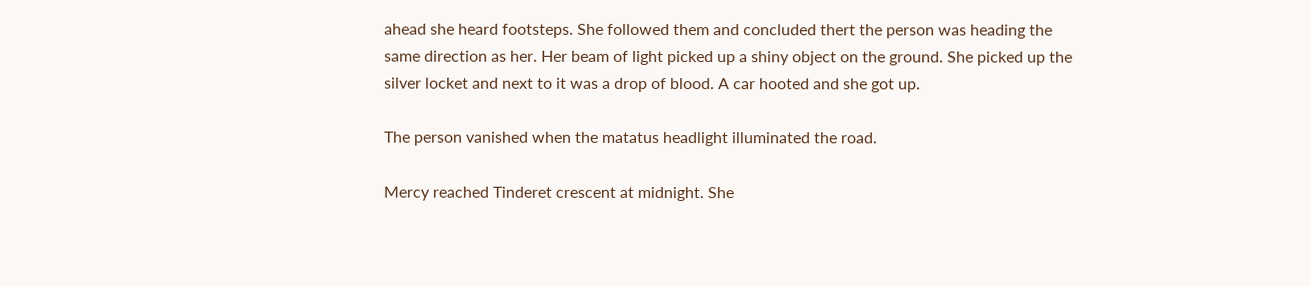ahead she heard footsteps. She followed them and concluded thert the person was heading the same direction as her. Her beam of light picked up a shiny object on the ground. She picked up the silver locket and next to it was a drop of blood. A car hooted and she got up.

The person vanished when the matatus headlight illuminated the road.

Mercy reached Tinderet crescent at midnight. She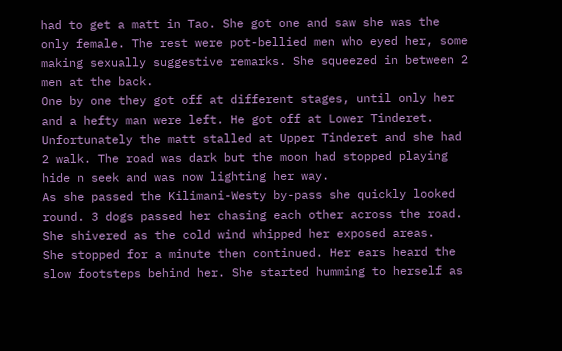had to get a matt in Tao. She got one and saw she was the only female. The rest were pot-bellied men who eyed her, some making sexually suggestive remarks. She squeezed in between 2 men at the back.
One by one they got off at different stages, until only her and a hefty man were left. He got off at Lower Tinderet. Unfortunately the matt stalled at Upper Tinderet and she had 2 walk. The road was dark but the moon had stopped playing hide n seek and was now lighting her way.
As she passed the Kilimani-Westy by-pass she quickly looked round. 3 dogs passed her chasing each other across the road. She shivered as the cold wind whipped her exposed areas.
She stopped for a minute then continued. Her ears heard the slow footsteps behind her. She started humming to herself as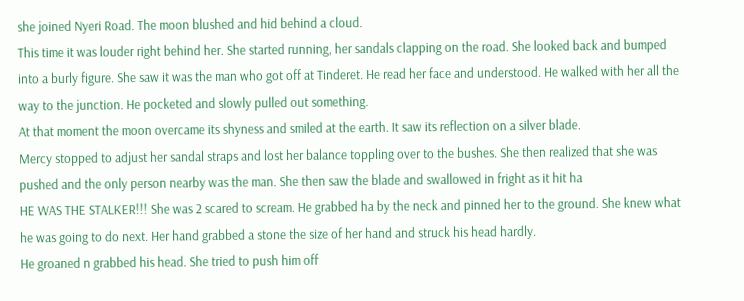she joined Nyeri Road. The moon blushed and hid behind a cloud.
This time it was louder right behind her. She started running, her sandals clapping on the road. She looked back and bumped into a burly figure. She saw it was the man who got off at Tinderet. He read her face and understood. He walked with her all the way to the junction. He pocketed and slowly pulled out something.
At that moment the moon overcame its shyness and smiled at the earth. It saw its reflection on a silver blade.
Mercy stopped to adjust her sandal straps and lost her balance toppling over to the bushes. She then realized that she was pushed and the only person nearby was the man. She then saw the blade and swallowed in fright as it hit ha
HE WAS THE STALKER!!! She was 2 scared to scream. He grabbed ha by the neck and pinned her to the ground. She knew what he was going to do next. Her hand grabbed a stone the size of her hand and struck his head hardly.
He groaned n grabbed his head. She tried to push him off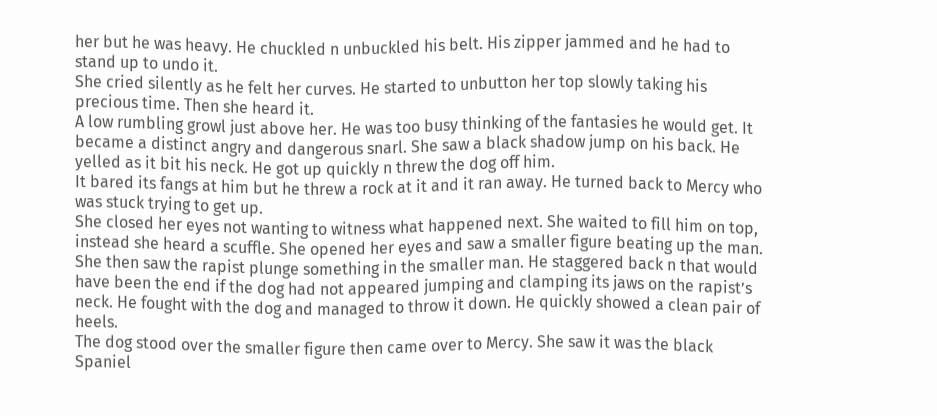her but he was heavy. He chuckled n unbuckled his belt. His zipper jammed and he had to stand up to undo it.
She cried silently as he felt her curves. He started to unbutton her top slowly taking his precious time. Then she heard it.
A low rumbling growl just above her. He was too busy thinking of the fantasies he would get. It became a distinct angry and dangerous snarl. She saw a black shadow jump on his back. He yelled as it bit his neck. He got up quickly n threw the dog off him.
It bared its fangs at him but he threw a rock at it and it ran away. He turned back to Mercy who was stuck trying to get up.
She closed her eyes not wanting to witness what happened next. She waited to fill him on top, instead she heard a scuffle. She opened her eyes and saw a smaller figure beating up the man.
She then saw the rapist plunge something in the smaller man. He staggered back n that would have been the end if the dog had not appeared jumping and clamping its jaws on the rapist’s neck. He fought with the dog and managed to throw it down. He quickly showed a clean pair of heels.
The dog stood over the smaller figure then came over to Mercy. She saw it was the black Spaniel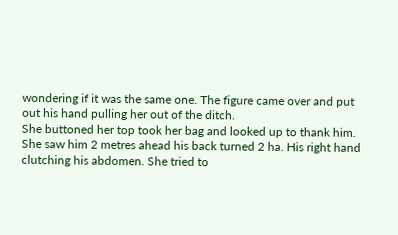wondering if it was the same one. The figure came over and put out his hand pulling her out of the ditch.
She buttoned her top took her bag and looked up to thank him.
She saw him 2 metres ahead his back turned 2 ha. His right hand clutching his abdomen. She tried to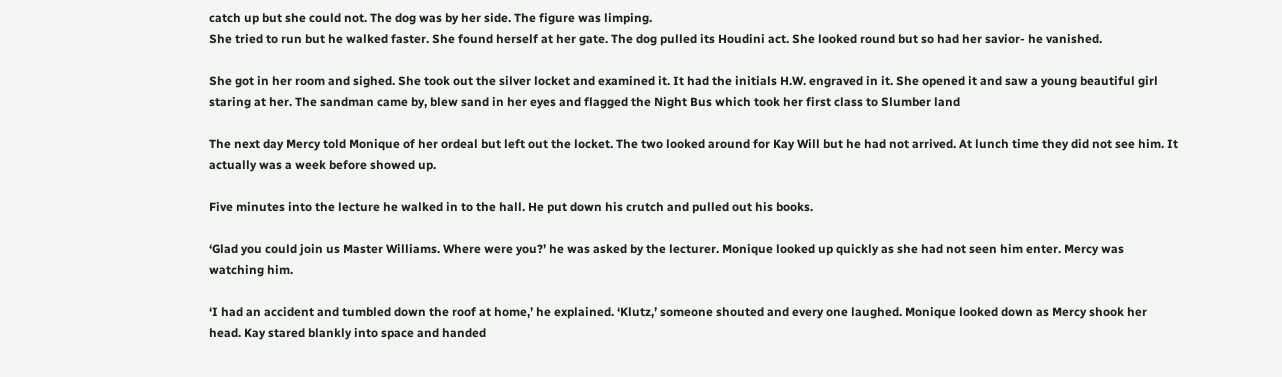catch up but she could not. The dog was by her side. The figure was limping.
She tried to run but he walked faster. She found herself at her gate. The dog pulled its Houdini act. She looked round but so had her savior- he vanished.

She got in her room and sighed. She took out the silver locket and examined it. It had the initials H.W. engraved in it. She opened it and saw a young beautiful girl staring at her. The sandman came by, blew sand in her eyes and flagged the Night Bus which took her first class to Slumber land

The next day Mercy told Monique of her ordeal but left out the locket. The two looked around for Kay Will but he had not arrived. At lunch time they did not see him. It actually was a week before showed up.

Five minutes into the lecture he walked in to the hall. He put down his crutch and pulled out his books.

‘Glad you could join us Master Williams. Where were you?’ he was asked by the lecturer. Monique looked up quickly as she had not seen him enter. Mercy was watching him.

‘I had an accident and tumbled down the roof at home,’ he explained. ‘Klutz,’ someone shouted and every one laughed. Monique looked down as Mercy shook her head. Kay stared blankly into space and handed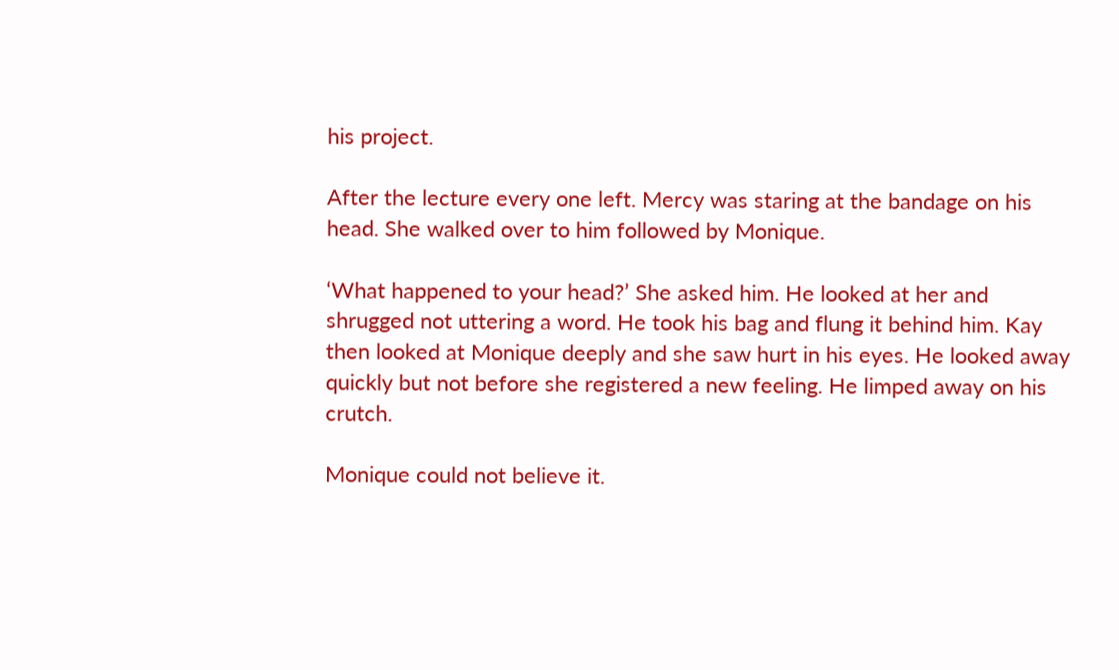his project.

After the lecture every one left. Mercy was staring at the bandage on his head. She walked over to him followed by Monique.

‘What happened to your head?’ She asked him. He looked at her and shrugged not uttering a word. He took his bag and flung it behind him. Kay then looked at Monique deeply and she saw hurt in his eyes. He looked away quickly but not before she registered a new feeling. He limped away on his crutch.

Monique could not believe it.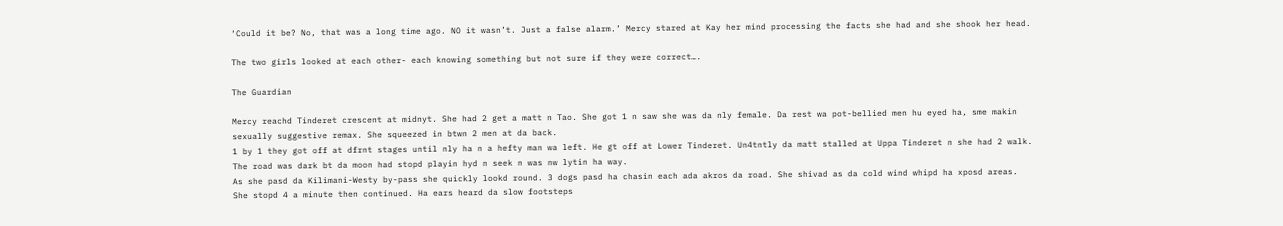‘Could it be? No, that was a long time ago. NO it wasn’t. Just a false alarm.’ Mercy stared at Kay her mind processing the facts she had and she shook her head.

The two girls looked at each other- each knowing something but not sure if they were correct….

The Guardian

Mercy reachd Tinderet crescent at midnyt. She had 2 get a matt n Tao. She got 1 n saw she was da nly female. Da rest wa pot-bellied men hu eyed ha, sme makin sexually suggestive remax. She squeezed in btwn 2 men at da back.
1 by 1 they got off at dfrnt stages until nly ha n a hefty man wa left. He gt off at Lower Tinderet. Un4tntly da matt stalled at Uppa Tinderet n she had 2 walk. The road was dark bt da moon had stopd playin hyd n seek n was nw lytin ha way.
As she pasd da Kilimani-Westy by-pass she quickly lookd round. 3 dogs pasd ha chasin each ada akros da road. She shivad as da cold wind whipd ha xposd areas.
She stopd 4 a minute then continued. Ha ears heard da slow footsteps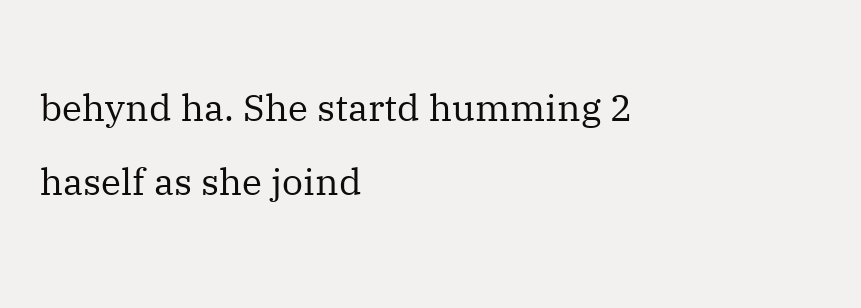behynd ha. She startd humming 2 haself as she joind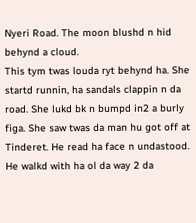Nyeri Road. The moon blushd n hid behynd a cloud.
This tym twas louda ryt behynd ha. She startd runnin, ha sandals clappin n da road. She lukd bk n bumpd in2 a burly figa. She saw twas da man hu got off at Tinderet. He read ha face n undastood. He walkd with ha ol da way 2 da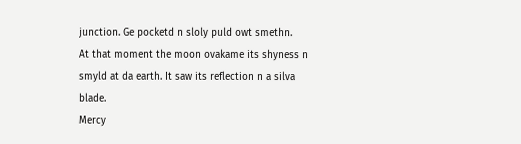junction. Ge pocketd n sloly puld owt smethn.
At that moment the moon ovakame its shyness n smyld at da earth. It saw its reflection n a silva blade.
Mercy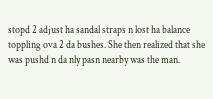stopd 2 adjust ha sandal straps n lost ha balance toppling ova 2 da bushes. She then realized that she was pushd n da nly pasn nearby was the man.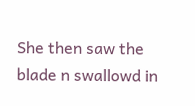She then saw the blade n swallowd in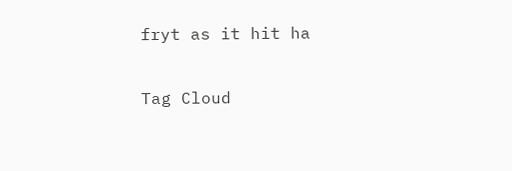fryt as it hit ha

Tag Cloud